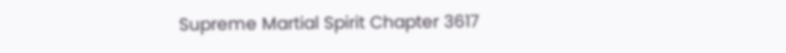Supreme Martial Spirit Chapter 3617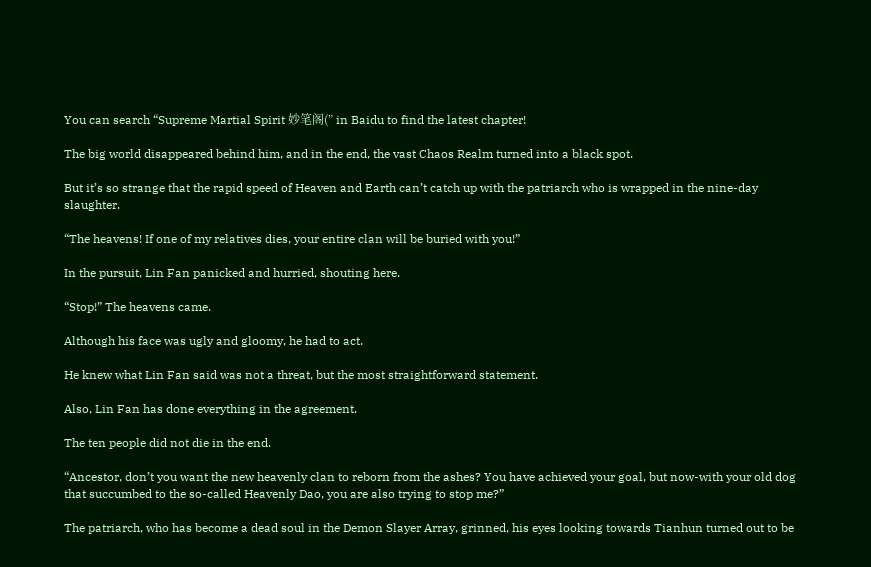You can search “Supreme Martial Spirit 妙笔阁(” in Baidu to find the latest chapter!

The big world disappeared behind him, and in the end, the vast Chaos Realm turned into a black spot.

But it’s so strange that the rapid speed of Heaven and Earth can’t catch up with the patriarch who is wrapped in the nine-day slaughter.

“The heavens! If one of my relatives dies, your entire clan will be buried with you!”

In the pursuit, Lin Fan panicked and hurried, shouting here.

“Stop!” The heavens came.

Although his face was ugly and gloomy, he had to act.

He knew what Lin Fan said was not a threat, but the most straightforward statement.

Also, Lin Fan has done everything in the agreement.

The ten people did not die in the end.

“Ancestor, don’t you want the new heavenly clan to reborn from the ashes? You have achieved your goal, but now-with your old dog that succumbed to the so-called Heavenly Dao, you are also trying to stop me?”

The patriarch, who has become a dead soul in the Demon Slayer Array, grinned, his eyes looking towards Tianhun turned out to be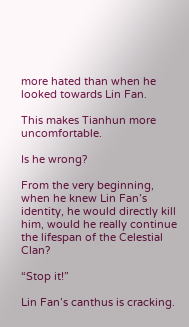more hated than when he looked towards Lin Fan.

This makes Tianhun more uncomfortable.

Is he wrong?

From the very beginning, when he knew Lin Fan’s identity, he would directly kill him, would he really continue the lifespan of the Celestial Clan?

“Stop it!”

Lin Fan’s canthus is cracking.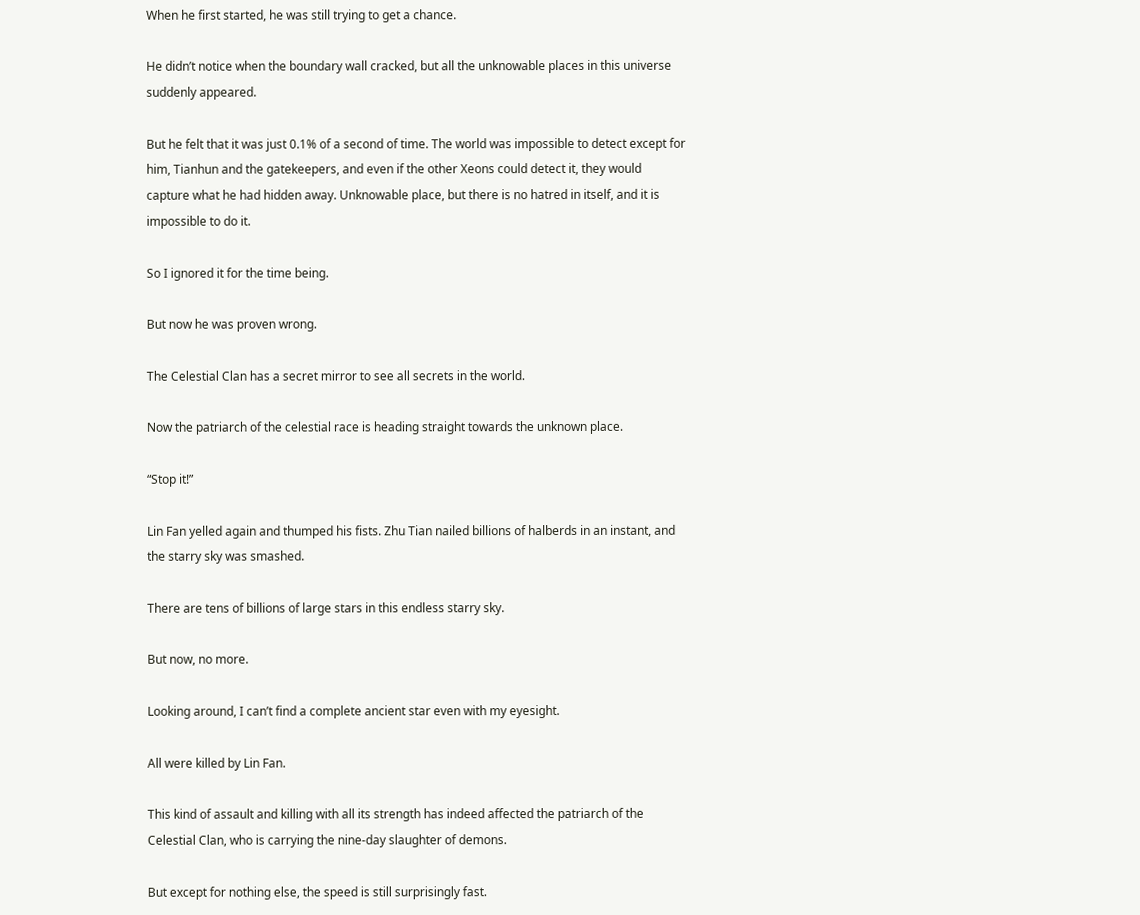When he first started, he was still trying to get a chance.

He didn’t notice when the boundary wall cracked, but all the unknowable places in this universe suddenly appeared.

But he felt that it was just 0.1% of a second of time. The world was impossible to detect except for him, Tianhun and the gatekeepers, and even if the other Xeons could detect it, they would capture what he had hidden away. Unknowable place, but there is no hatred in itself, and it is impossible to do it.

So I ignored it for the time being.

But now he was proven wrong.

The Celestial Clan has a secret mirror to see all secrets in the world.

Now the patriarch of the celestial race is heading straight towards the unknown place.

“Stop it!”

Lin Fan yelled again and thumped his fists. Zhu Tian nailed billions of halberds in an instant, and the starry sky was smashed.

There are tens of billions of large stars in this endless starry sky.

But now, no more.

Looking around, I can’t find a complete ancient star even with my eyesight.

All were killed by Lin Fan.

This kind of assault and killing with all its strength has indeed affected the patriarch of the Celestial Clan, who is carrying the nine-day slaughter of demons.

But except for nothing else, the speed is still surprisingly fast.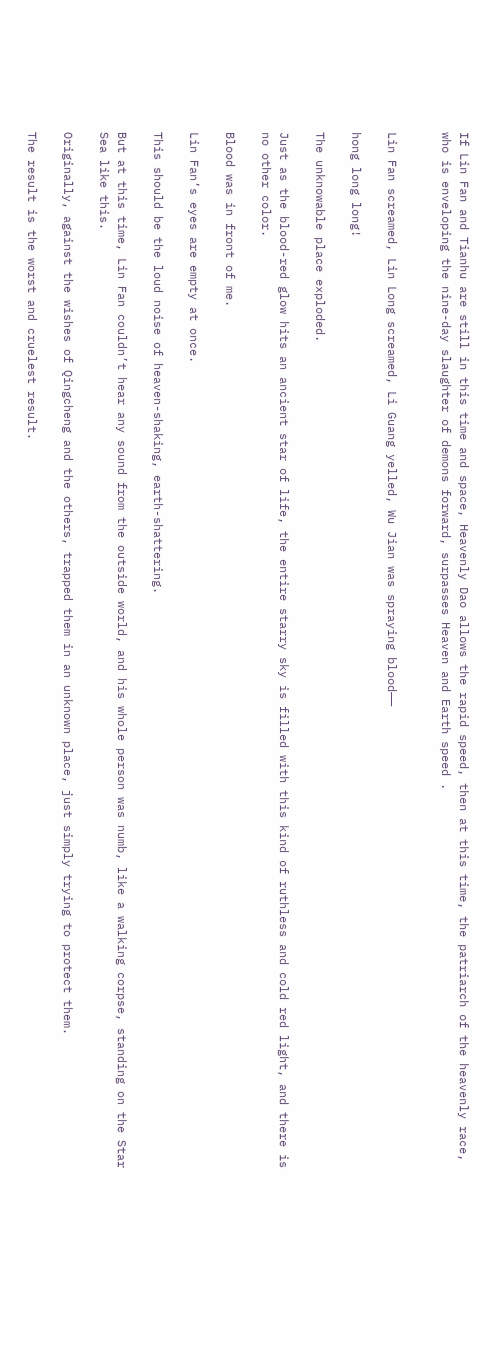If Lin Fan and Tianhu are still in this time and space, Heavenly Dao allows the rapid speed, then at this time, the patriarch of the heavenly race, who is enveloping the nine-day slaughter of demons forward, surpasses Heaven and Earth speed .


Lin Fan screamed, Lin Long screamed, Li Guang yelled, Wu Jian was spraying blood——

hong long long!

The unknowable place exploded.

Just as the blood-red glow hits an ancient star of life, the entire starry sky is filled with this kind of ruthless and cold red light, and there is no other color.

Blood was in front of me.

Lin Fan’s eyes are empty at once.

This should be the loud noise of heaven-shaking, earth-shattering.

But at this time, Lin Fan couldn’t hear any sound from the outside world, and his whole person was numb, like a walking corpse, standing on the Star Sea like this.

Originally, against the wishes of Qingcheng and the others, trapped them in an unknown place, just simply trying to protect them.

The result is the worst and cruelest result.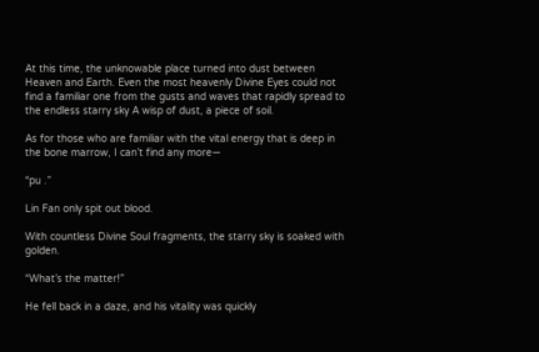At this time, the unknowable place turned into dust between Heaven and Earth. Even the most heavenly Divine Eyes could not find a familiar one from the gusts and waves that rapidly spread to the endless starry sky A wisp of dust, a piece of soil.

As for those who are familiar with the vital energy that is deep in the bone marrow, I can’t find any more—

“pu .”

Lin Fan only spit out blood.

With countless Divine Soul fragments, the starry sky is soaked with golden.

“What’s the matter!”

He fell back in a daze, and his vitality was quickly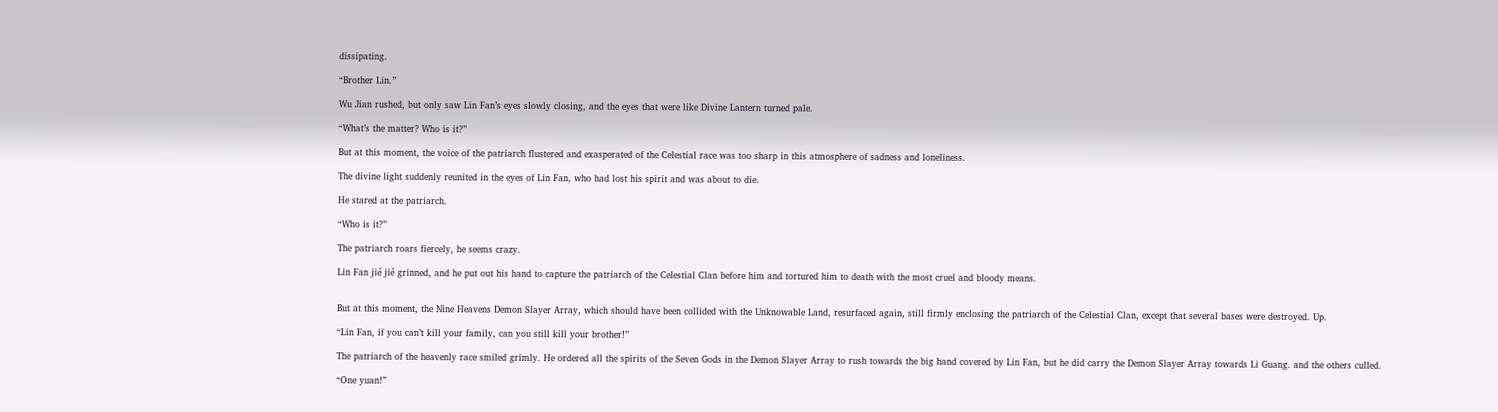dissipating.

“Brother Lin.”

Wu Jian rushed, but only saw Lin Fan’s eyes slowly closing, and the eyes that were like Divine Lantern turned pale.

“What’s the matter? Who is it?”

But at this moment, the voice of the patriarch flustered and exasperated of the Celestial race was too sharp in this atmosphere of sadness and loneliness.

The divine light suddenly reunited in the eyes of Lin Fan, who had lost his spirit and was about to die.

He stared at the patriarch.

“Who is it?”

The patriarch roars fiercely, he seems crazy.

Lin Fan jié jié grinned, and he put out his hand to capture the patriarch of the Celestial Clan before him and tortured him to death with the most cruel and bloody means.


But at this moment, the Nine Heavens Demon Slayer Array, which should have been collided with the Unknowable Land, resurfaced again, still firmly enclosing the patriarch of the Celestial Clan, except that several bases were destroyed. Up.

“Lin Fan, if you can’t kill your family, can you still kill your brother!”

The patriarch of the heavenly race smiled grimly. He ordered all the spirits of the Seven Gods in the Demon Slayer Array to rush towards the big hand covered by Lin Fan, but he did carry the Demon Slayer Array towards Li Guang. and the others culled.

“One yuan!”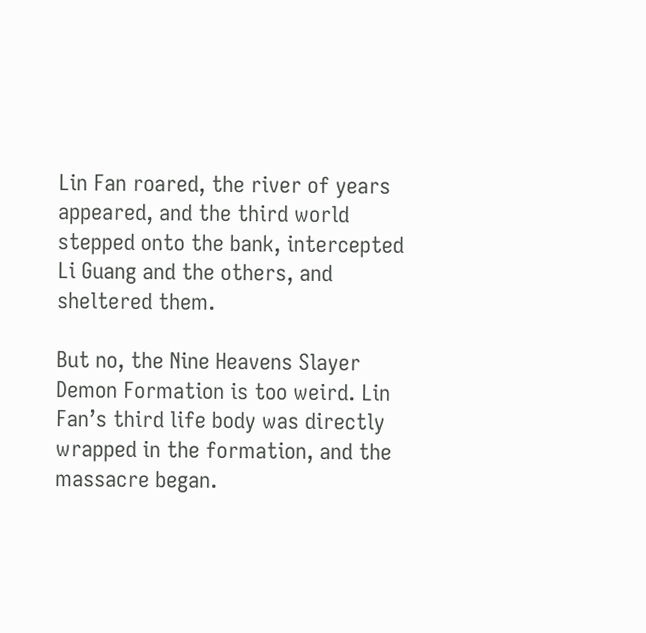Lin Fan roared, the river of years appeared, and the third world stepped onto the bank, intercepted Li Guang and the others, and sheltered them.

But no, the Nine Heavens Slayer Demon Formation is too weird. Lin Fan’s third life body was directly wrapped in the formation, and the massacre began.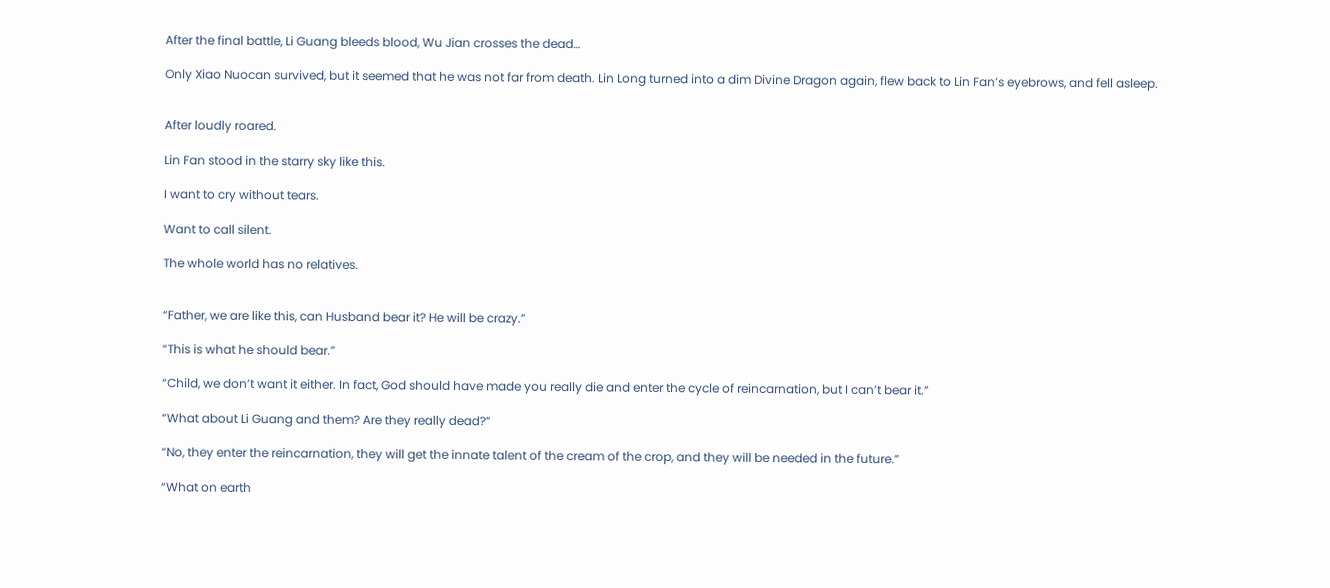After the final battle, Li Guang bleeds blood, Wu Jian crosses the dead…

Only Xiao Nuocan survived, but it seemed that he was not far from death. Lin Long turned into a dim Divine Dragon again, flew back to Lin Fan’s eyebrows, and fell asleep.


After loudly roared.

Lin Fan stood in the starry sky like this.

I want to cry without tears.

Want to call silent.

The whole world has no relatives.


“Father, we are like this, can Husband bear it? He will be crazy.”

“This is what he should bear.”

“Child, we don’t want it either. In fact, God should have made you really die and enter the cycle of reincarnation, but I can’t bear it.”

“What about Li Guang and them? Are they really dead?”

“No, they enter the reincarnation, they will get the innate talent of the cream of the crop, and they will be needed in the future.”

“What on earth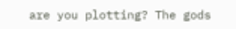are you plotting? The gods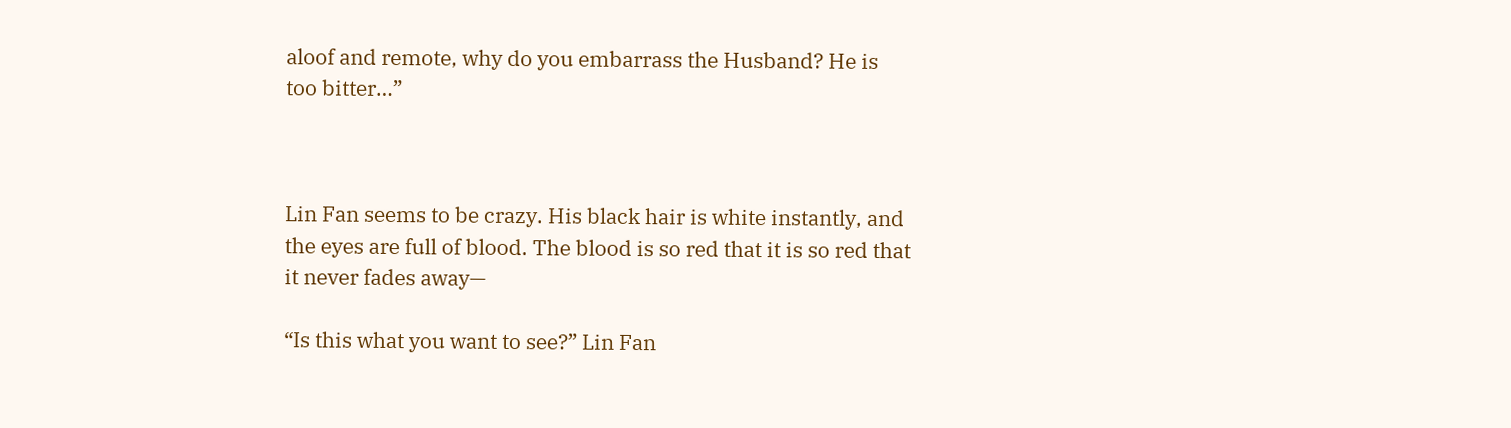aloof and remote, why do you embarrass the Husband? He is too bitter…”



Lin Fan seems to be crazy. His black hair is white instantly, and the eyes are full of blood. The blood is so red that it is so red that it never fades away—

“Is this what you want to see?” Lin Fan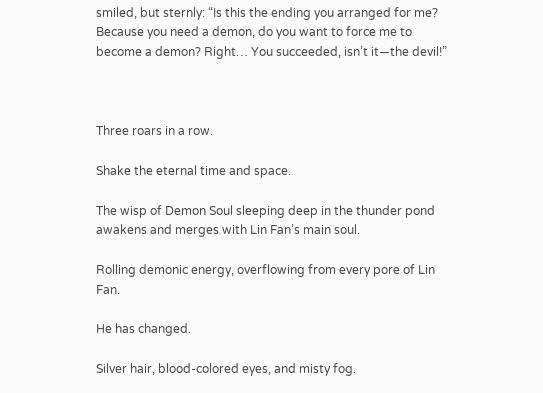smiled, but sternly: “Is this the ending you arranged for me? Because you need a demon, do you want to force me to become a demon? Right… You succeeded, isn’t it—the devil!”



Three roars in a row.

Shake the eternal time and space.

The wisp of Demon Soul sleeping deep in the thunder pond awakens and merges with Lin Fan’s main soul.

Rolling demonic energy, overflowing from every pore of Lin Fan.

He has changed.

Silver hair, blood-colored eyes, and misty fog.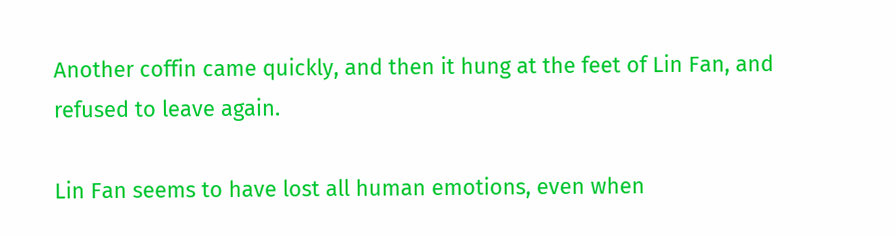Another coffin came quickly, and then it hung at the feet of Lin Fan, and refused to leave again.

Lin Fan seems to have lost all human emotions, even when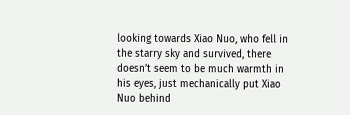looking towards Xiao Nuo, who fell in the starry sky and survived, there doesn’t seem to be much warmth in his eyes, just mechanically put Xiao Nuo behind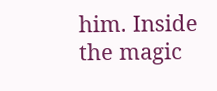him. Inside the magic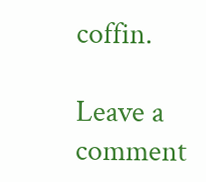coffin.

Leave a comment